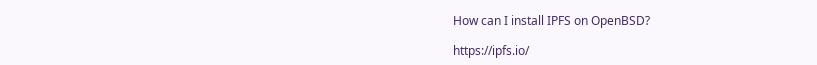How can I install IPFS on OpenBSD?

https://ipfs.io/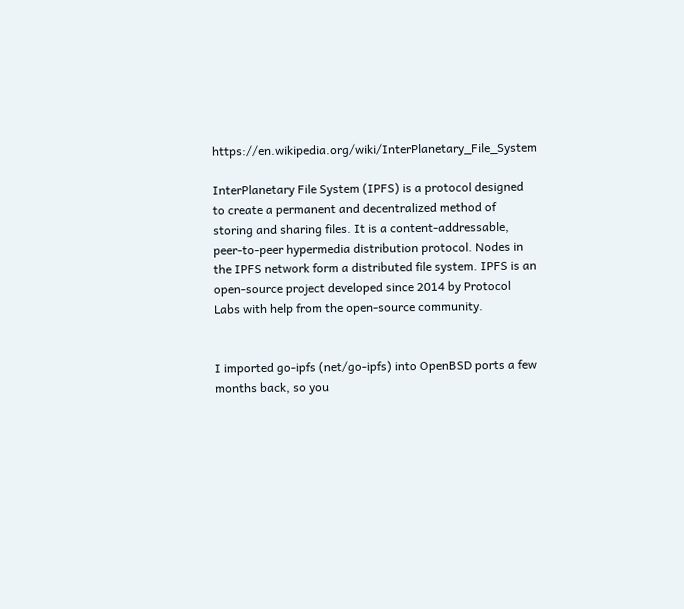https://en.wikipedia.org/wiki/InterPlanetary_File_System

InterPlanetary File System (IPFS) is a protocol designed to create a permanent and decentralized method of storing and sharing files. It is a content-addressable, peer-to-peer hypermedia distribution protocol. Nodes in the IPFS network form a distributed file system. IPFS is an open-source project developed since 2014 by Protocol Labs with help from the open-source community.


I imported go-ipfs (net/go-ipfs) into OpenBSD ports a few months back, so you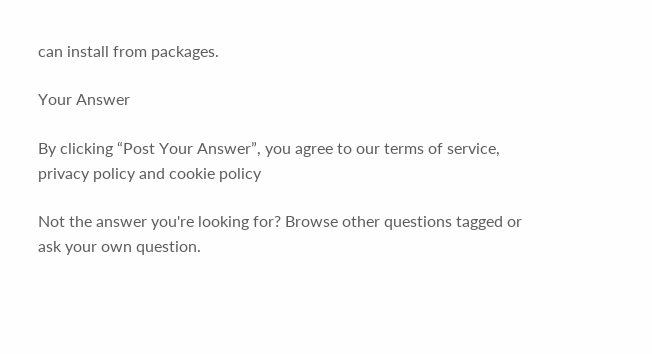can install from packages.

Your Answer

By clicking “Post Your Answer”, you agree to our terms of service, privacy policy and cookie policy

Not the answer you're looking for? Browse other questions tagged or ask your own question.